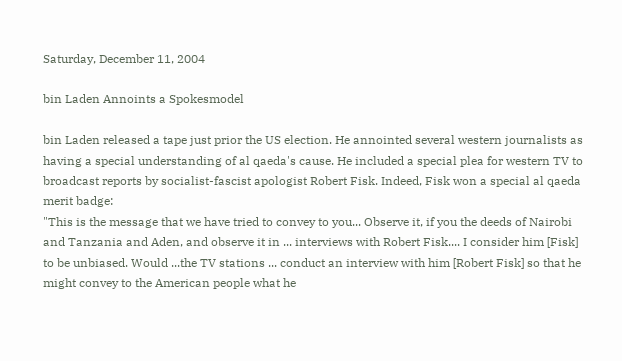Saturday, December 11, 2004

bin Laden Annoints a Spokesmodel

bin Laden released a tape just prior the US election. He annointed several western journalists as having a special understanding of al qaeda's cause. He included a special plea for western TV to broadcast reports by socialist-fascist apologist Robert Fisk. Indeed, Fisk won a special al qaeda merit badge:
"This is the message that we have tried to convey to you... Observe it, if you the deeds of Nairobi and Tanzania and Aden, and observe it in ... interviews with Robert Fisk.... I consider him [Fisk] to be unbiased. Would ...the TV stations ... conduct an interview with him [Robert Fisk] so that he might convey to the American people what he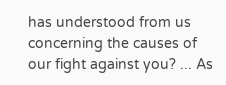has understood from us concerning the causes of our fight against you? ... As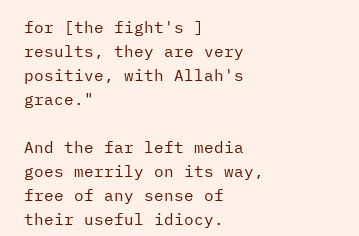for [the fight's ] results, they are very positive, with Allah's grace."

And the far left media goes merrily on its way, free of any sense of their useful idiocy.